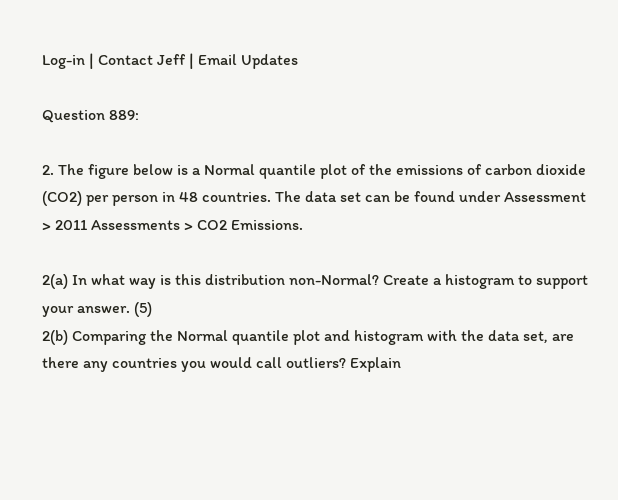Log-in | Contact Jeff | Email Updates

Question 889:

2. The figure below is a Normal quantile plot of the emissions of carbon dioxide (CO2) per person in 48 countries. The data set can be found under Assessment > 2011 Assessments > CO2 Emissions.

2(a) In what way is this distribution non-Normal? Create a histogram to support your answer. (5)
2(b) Comparing the Normal quantile plot and histogram with the data set, are there any countries you would call outliers? Explain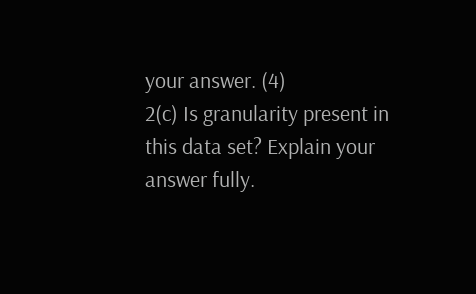your answer. (4)
2(c) Is granularity present in this data set? Explain your answer fully.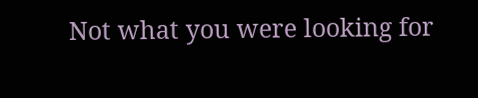Not what you were looking for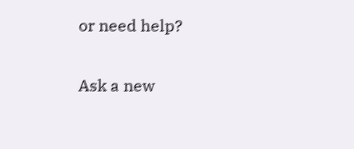or need help?

Ask a new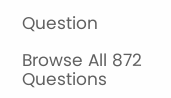Question

Browse All 872 Questions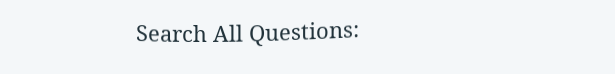Search All Questions: